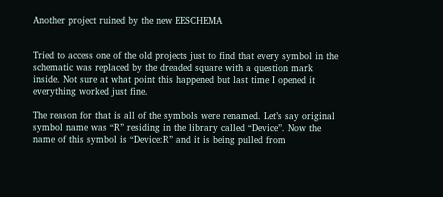Another project ruined by the new EESCHEMA


Tried to access one of the old projects just to find that every symbol in the schematic was replaced by the dreaded square with a question mark inside. Not sure at what point this happened but last time I opened it everything worked just fine.

The reason for that is all of the symbols were renamed. Let’s say original symbol name was “R” residing in the library called “Device”. Now the name of this symbol is “Device:R” and it is being pulled from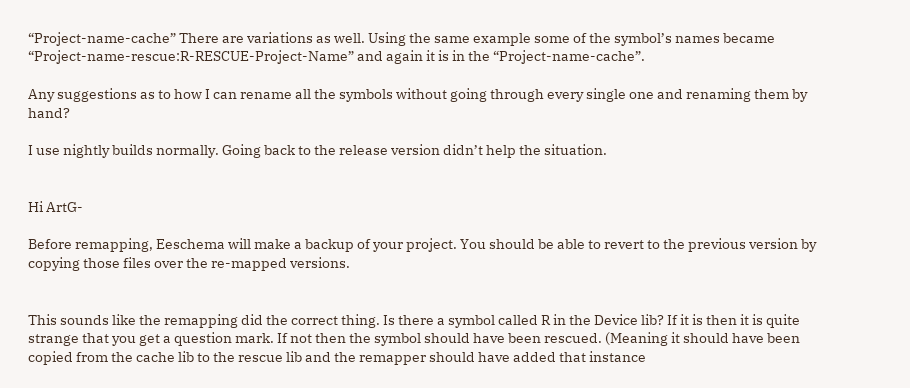“Project-name-cache” There are variations as well. Using the same example some of the symbol’s names became “Project-name-rescue:R-RESCUE-Project-Name” and again it is in the “Project-name-cache”.

Any suggestions as to how I can rename all the symbols without going through every single one and renaming them by hand?

I use nightly builds normally. Going back to the release version didn’t help the situation.


Hi ArtG-

Before remapping, Eeschema will make a backup of your project. You should be able to revert to the previous version by copying those files over the re-mapped versions.


This sounds like the remapping did the correct thing. Is there a symbol called R in the Device lib? If it is then it is quite strange that you get a question mark. If not then the symbol should have been rescued. (Meaning it should have been copied from the cache lib to the rescue lib and the remapper should have added that instance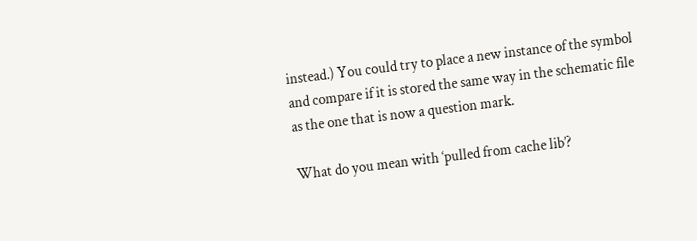instead.) You could try to place a new instance of the symbol and compare if it is stored the same way in the schematic file as the one that is now a question mark.

What do you mean with ‘pulled from cache lib’?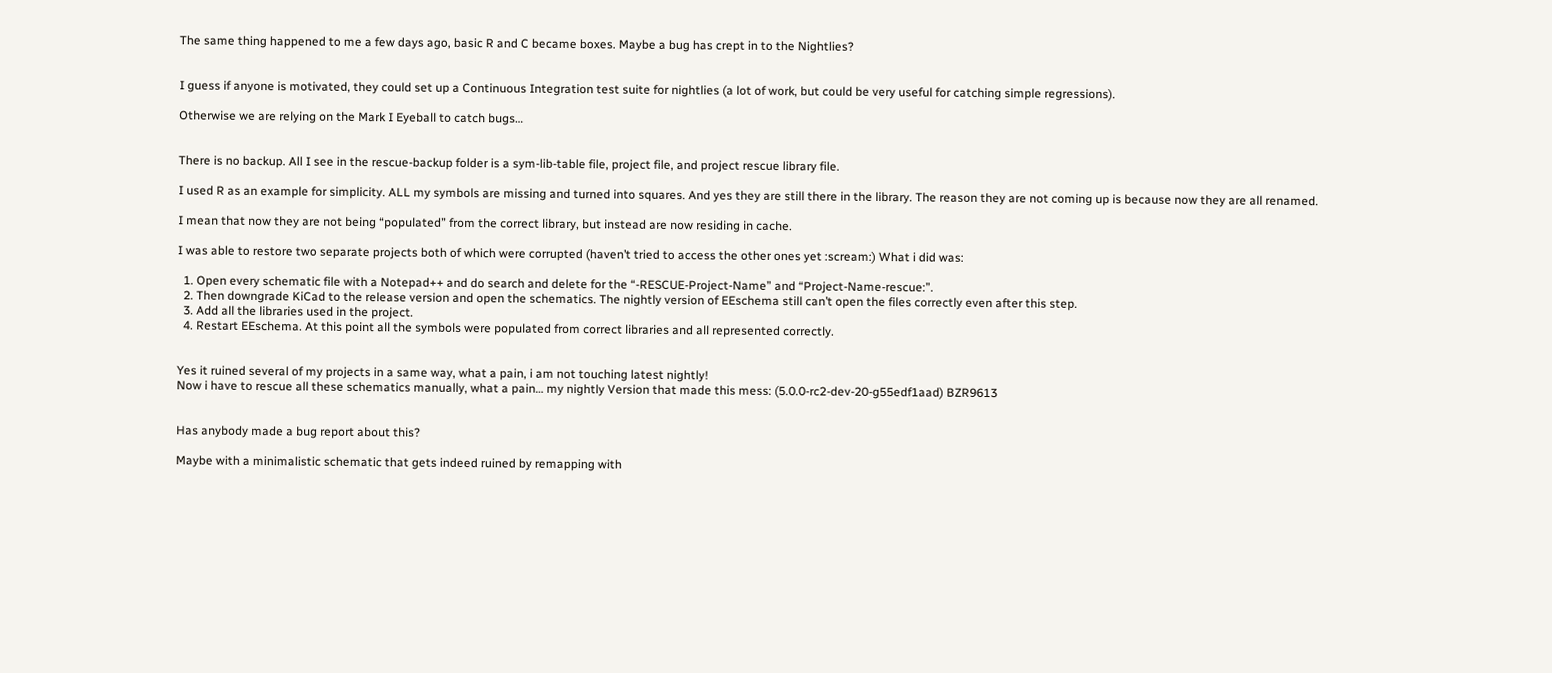The same thing happened to me a few days ago, basic R and C became boxes. Maybe a bug has crept in to the Nightlies?


I guess if anyone is motivated, they could set up a Continuous Integration test suite for nightlies (a lot of work, but could be very useful for catching simple regressions).

Otherwise we are relying on the Mark I Eyeball to catch bugs…


There is no backup. All I see in the rescue-backup folder is a sym-lib-table file, project file, and project rescue library file.

I used R as an example for simplicity. ALL my symbols are missing and turned into squares. And yes they are still there in the library. The reason they are not coming up is because now they are all renamed.

I mean that now they are not being “populated” from the correct library, but instead are now residing in cache.

I was able to restore two separate projects both of which were corrupted (haven’t tried to access the other ones yet :scream:) What i did was:

  1. Open every schematic file with a Notepad++ and do search and delete for the “-RESCUE-Project-Name” and “Project-Name-rescue:”.
  2. Then downgrade KiCad to the release version and open the schematics. The nightly version of EEschema still can’t open the files correctly even after this step.
  3. Add all the libraries used in the project.
  4. Restart EEschema. At this point all the symbols were populated from correct libraries and all represented correctly.


Yes it ruined several of my projects in a same way, what a pain, i am not touching latest nightly!
Now i have to rescue all these schematics manually, what a pain… my nightly Version that made this mess: (5.0.0-rc2-dev-20-g55edf1aad) BZR9613


Has anybody made a bug report about this?

Maybe with a minimalistic schematic that gets indeed ruined by remapping with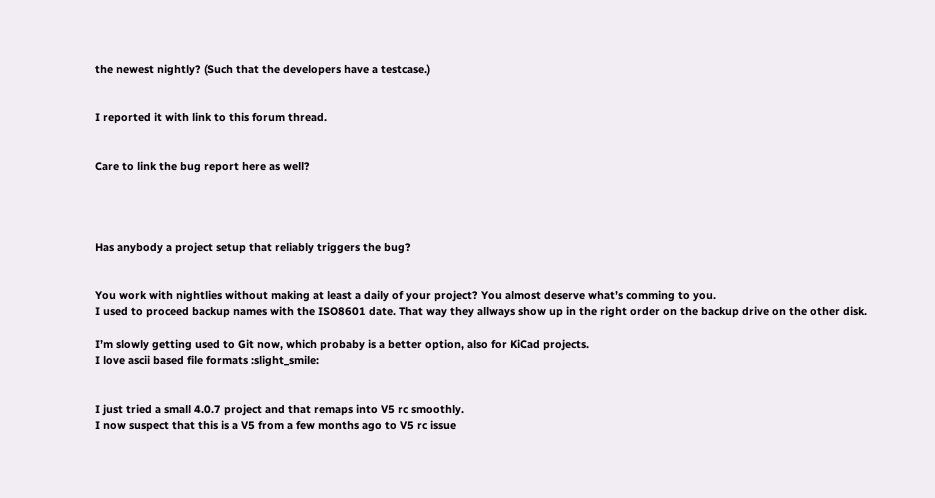the newest nightly? (Such that the developers have a testcase.)


I reported it with link to this forum thread.


Care to link the bug report here as well?




Has anybody a project setup that reliably triggers the bug?


You work with nightlies without making at least a daily of your project? You almost deserve what’s comming to you.
I used to proceed backup names with the ISO8601 date. That way they allways show up in the right order on the backup drive on the other disk.

I’m slowly getting used to Git now, which probaby is a better option, also for KiCad projects.
I love ascii based file formats :slight_smile:


I just tried a small 4.0.7 project and that remaps into V5 rc smoothly.
I now suspect that this is a V5 from a few months ago to V5 rc issue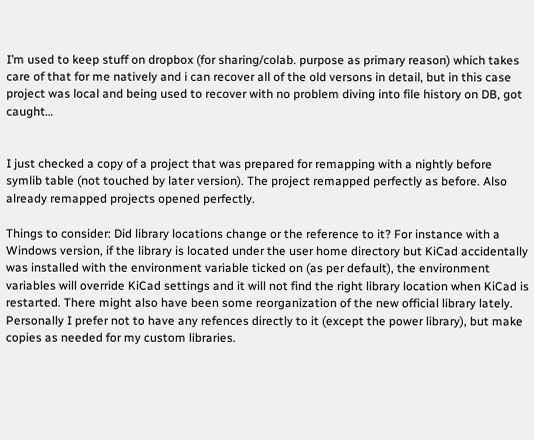I’m used to keep stuff on dropbox (for sharing/colab. purpose as primary reason) which takes care of that for me natively and i can recover all of the old versons in detail, but in this case project was local and being used to recover with no problem diving into file history on DB, got caught…


I just checked a copy of a project that was prepared for remapping with a nightly before symlib table (not touched by later version). The project remapped perfectly as before. Also already remapped projects opened perfectly.

Things to consider: Did library locations change or the reference to it? For instance with a Windows version, if the library is located under the user home directory but KiCad accidentally was installed with the environment variable ticked on (as per default), the environment variables will override KiCad settings and it will not find the right library location when KiCad is restarted. There might also have been some reorganization of the new official library lately. Personally I prefer not to have any refences directly to it (except the power library), but make copies as needed for my custom libraries.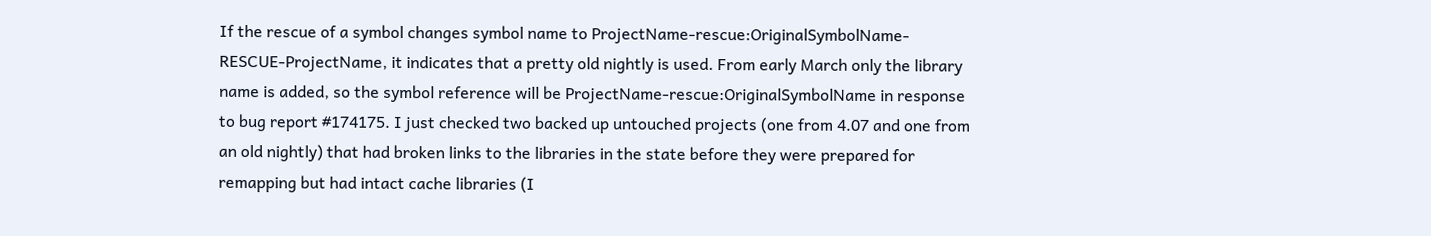If the rescue of a symbol changes symbol name to ProjectName-rescue:OriginalSymbolName-RESCUE-ProjectName, it indicates that a pretty old nightly is used. From early March only the library name is added, so the symbol reference will be ProjectName-rescue:OriginalSymbolName in response to bug report #174175. I just checked two backed up untouched projects (one from 4.07 and one from an old nightly) that had broken links to the libraries in the state before they were prepared for remapping but had intact cache libraries (I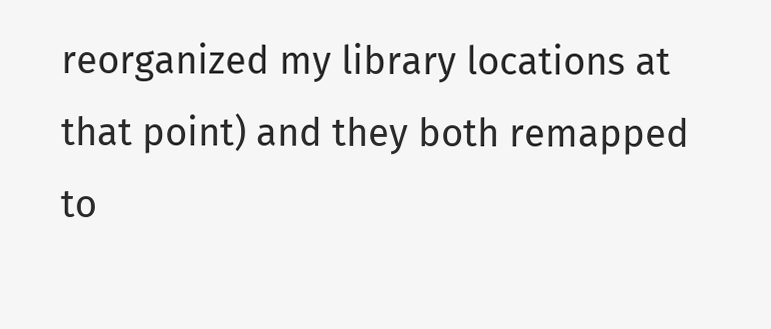reorganized my library locations at that point) and they both remapped to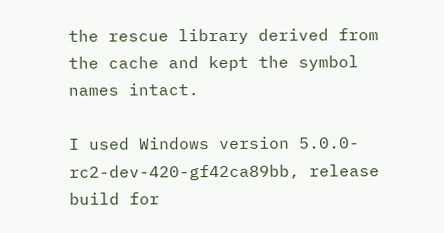the rescue library derived from the cache and kept the symbol names intact.

I used Windows version 5.0.0-rc2-dev-420-gf42ca89bb, release build for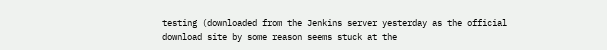testing (downloaded from the Jenkins server yesterday as the official download site by some reason seems stuck at the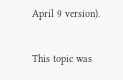April 9 version).


This topic was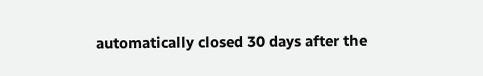automatically closed 30 days after the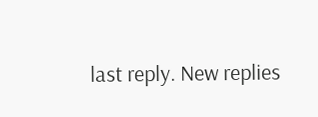last reply. New replies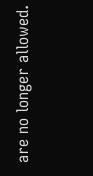are no longer allowed.